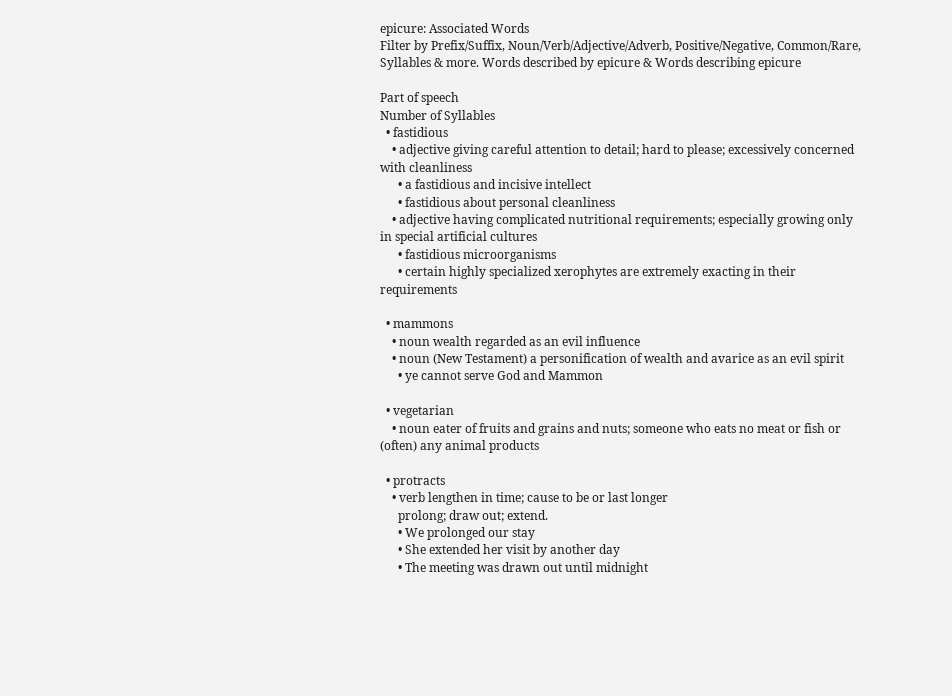epicure: Associated Words
Filter by Prefix/Suffix, Noun/Verb/Adjective/Adverb, Positive/Negative, Common/Rare, Syllables & more. Words described by epicure & Words describing epicure

Part of speech
Number of Syllables
  • fastidious
    • adjective giving careful attention to detail; hard to please; excessively concerned with cleanliness
      • a fastidious and incisive intellect
      • fastidious about personal cleanliness
    • adjective having complicated nutritional requirements; especially growing only in special artificial cultures
      • fastidious microorganisms
      • certain highly specialized xerophytes are extremely exacting in their requirements

  • mammons
    • noun wealth regarded as an evil influence
    • noun (New Testament) a personification of wealth and avarice as an evil spirit
      • ye cannot serve God and Mammon

  • vegetarian
    • noun eater of fruits and grains and nuts; someone who eats no meat or fish or (often) any animal products

  • protracts
    • verb lengthen in time; cause to be or last longer
      prolong; draw out; extend.
      • We prolonged our stay
      • She extended her visit by another day
      • The meeting was drawn out until midnight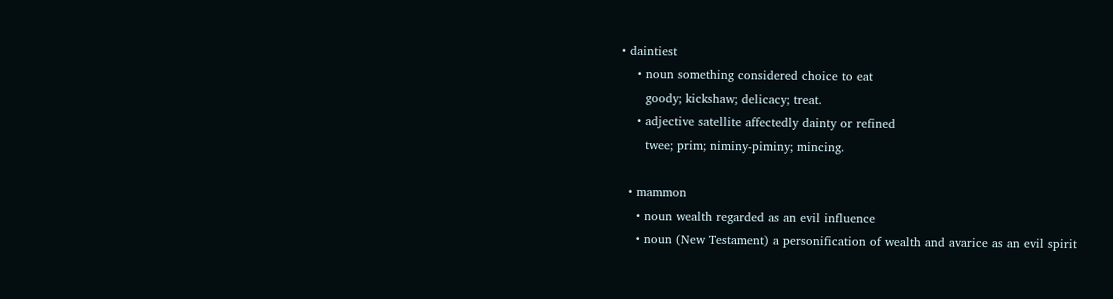• daintiest
    • noun something considered choice to eat
      goody; kickshaw; delicacy; treat.
    • adjective satellite affectedly dainty or refined
      twee; prim; niminy-piminy; mincing.

  • mammon
    • noun wealth regarded as an evil influence
    • noun (New Testament) a personification of wealth and avarice as an evil spirit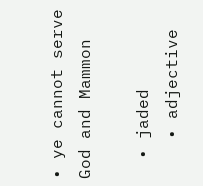• ye cannot serve God and Mammon

  • jaded
    • adjective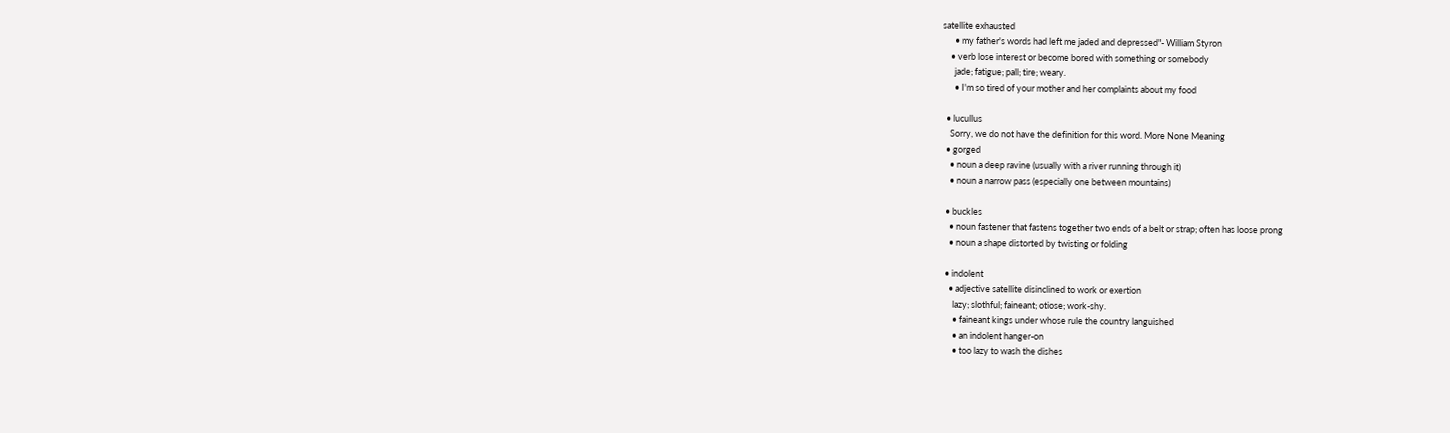satellite exhausted
      • my father's words had left me jaded and depressed"- William Styron
    • verb lose interest or become bored with something or somebody
      jade; fatigue; pall; tire; weary.
      • I'm so tired of your mother and her complaints about my food

  • lucullus
    Sorry, we do not have the definition for this word. More None Meaning
  • gorged
    • noun a deep ravine (usually with a river running through it)
    • noun a narrow pass (especially one between mountains)

  • buckles
    • noun fastener that fastens together two ends of a belt or strap; often has loose prong
    • noun a shape distorted by twisting or folding

  • indolent
    • adjective satellite disinclined to work or exertion
      lazy; slothful; faineant; otiose; work-shy.
      • faineant kings under whose rule the country languished
      • an indolent hanger-on
      • too lazy to wash the dishes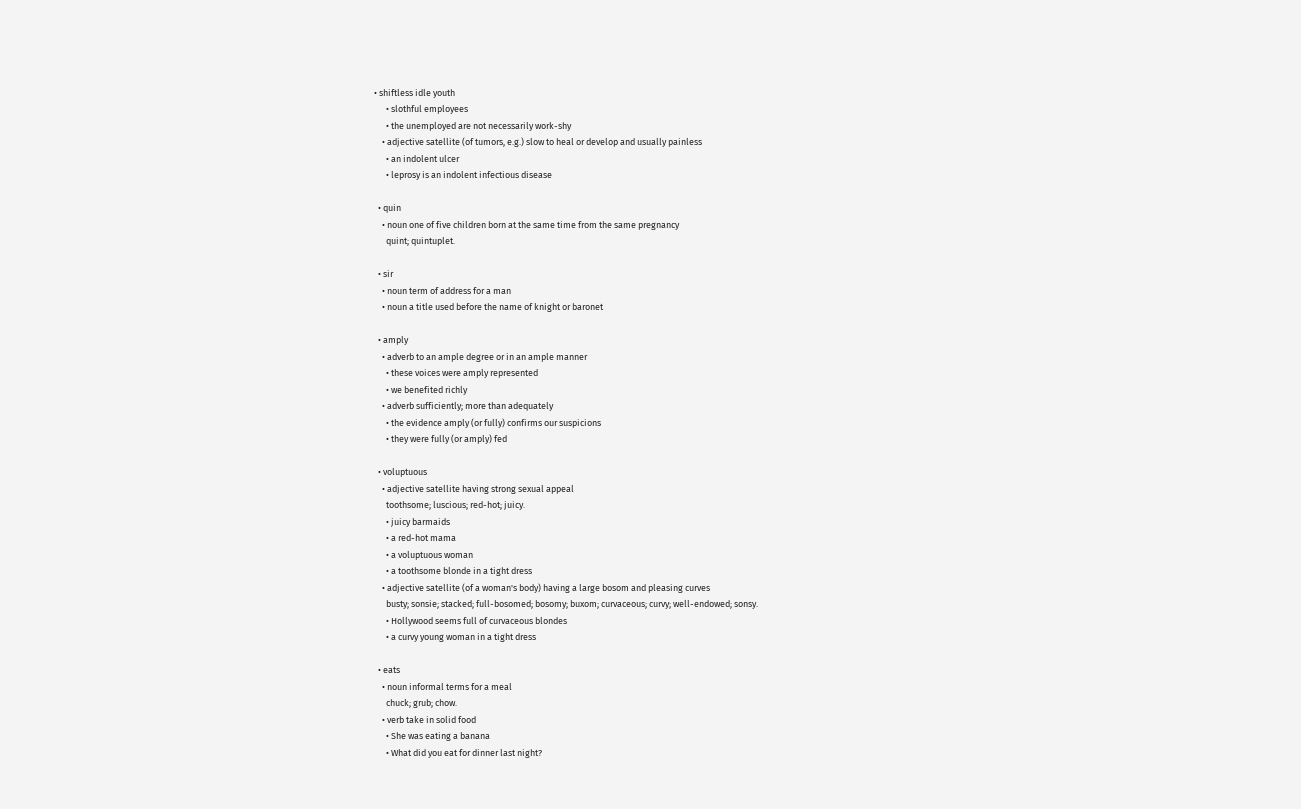• shiftless idle youth
      • slothful employees
      • the unemployed are not necessarily work-shy
    • adjective satellite (of tumors, e.g.) slow to heal or develop and usually painless
      • an indolent ulcer
      • leprosy is an indolent infectious disease

  • quin
    • noun one of five children born at the same time from the same pregnancy
      quint; quintuplet.

  • sir
    • noun term of address for a man
    • noun a title used before the name of knight or baronet

  • amply
    • adverb to an ample degree or in an ample manner
      • these voices were amply represented
      • we benefited richly
    • adverb sufficiently; more than adequately
      • the evidence amply (or fully) confirms our suspicions
      • they were fully (or amply) fed

  • voluptuous
    • adjective satellite having strong sexual appeal
      toothsome; luscious; red-hot; juicy.
      • juicy barmaids
      • a red-hot mama
      • a voluptuous woman
      • a toothsome blonde in a tight dress
    • adjective satellite (of a woman's body) having a large bosom and pleasing curves
      busty; sonsie; stacked; full-bosomed; bosomy; buxom; curvaceous; curvy; well-endowed; sonsy.
      • Hollywood seems full of curvaceous blondes
      • a curvy young woman in a tight dress

  • eats
    • noun informal terms for a meal
      chuck; grub; chow.
    • verb take in solid food
      • She was eating a banana
      • What did you eat for dinner last night?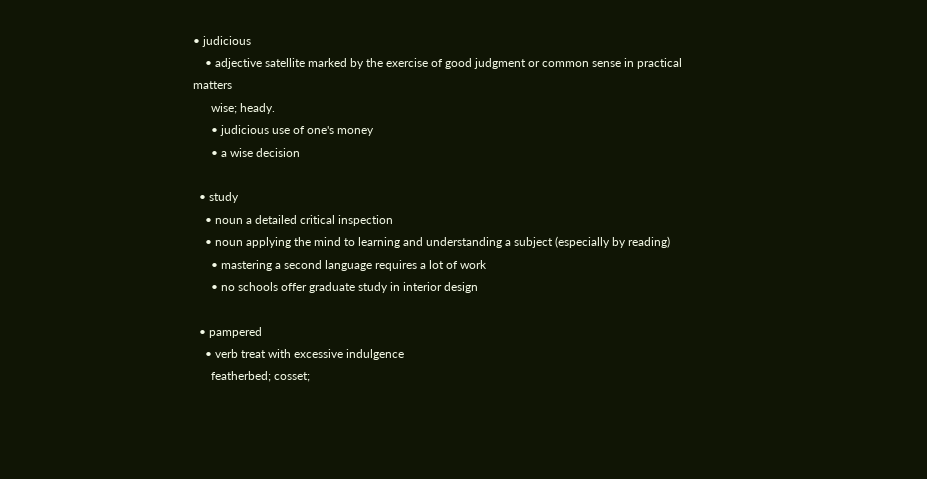• judicious
    • adjective satellite marked by the exercise of good judgment or common sense in practical matters
      wise; heady.
      • judicious use of one's money
      • a wise decision

  • study
    • noun a detailed critical inspection
    • noun applying the mind to learning and understanding a subject (especially by reading)
      • mastering a second language requires a lot of work
      • no schools offer graduate study in interior design

  • pampered
    • verb treat with excessive indulgence
      featherbed; cosset;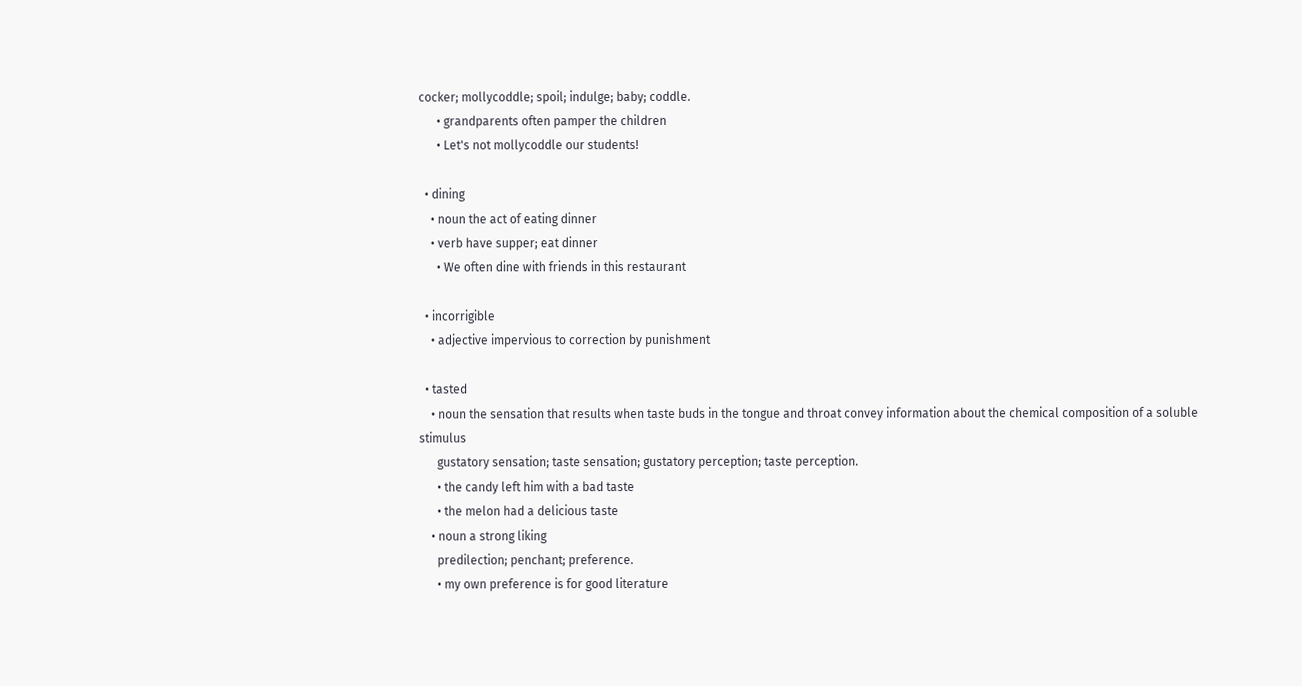cocker; mollycoddle; spoil; indulge; baby; coddle.
      • grandparents often pamper the children
      • Let's not mollycoddle our students!

  • dining
    • noun the act of eating dinner
    • verb have supper; eat dinner
      • We often dine with friends in this restaurant

  • incorrigible
    • adjective impervious to correction by punishment

  • tasted
    • noun the sensation that results when taste buds in the tongue and throat convey information about the chemical composition of a soluble stimulus
      gustatory sensation; taste sensation; gustatory perception; taste perception.
      • the candy left him with a bad taste
      • the melon had a delicious taste
    • noun a strong liking
      predilection; penchant; preference.
      • my own preference is for good literature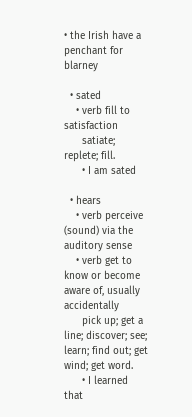• the Irish have a penchant for blarney

  • sated
    • verb fill to satisfaction
      satiate; replete; fill.
      • I am sated

  • hears
    • verb perceive (sound) via the auditory sense
    • verb get to know or become aware of, usually accidentally
      pick up; get a line; discover; see; learn; find out; get wind; get word.
      • I learned that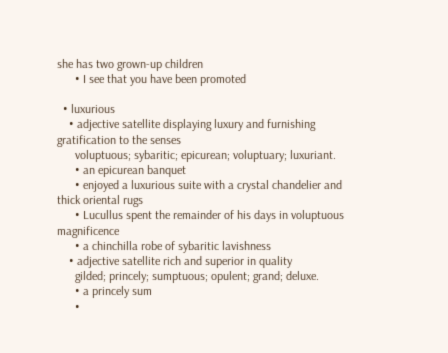she has two grown-up children
      • I see that you have been promoted

  • luxurious
    • adjective satellite displaying luxury and furnishing gratification to the senses
      voluptuous; sybaritic; epicurean; voluptuary; luxuriant.
      • an epicurean banquet
      • enjoyed a luxurious suite with a crystal chandelier and thick oriental rugs
      • Lucullus spent the remainder of his days in voluptuous magnificence
      • a chinchilla robe of sybaritic lavishness
    • adjective satellite rich and superior in quality
      gilded; princely; sumptuous; opulent; grand; deluxe.
      • a princely sum
      •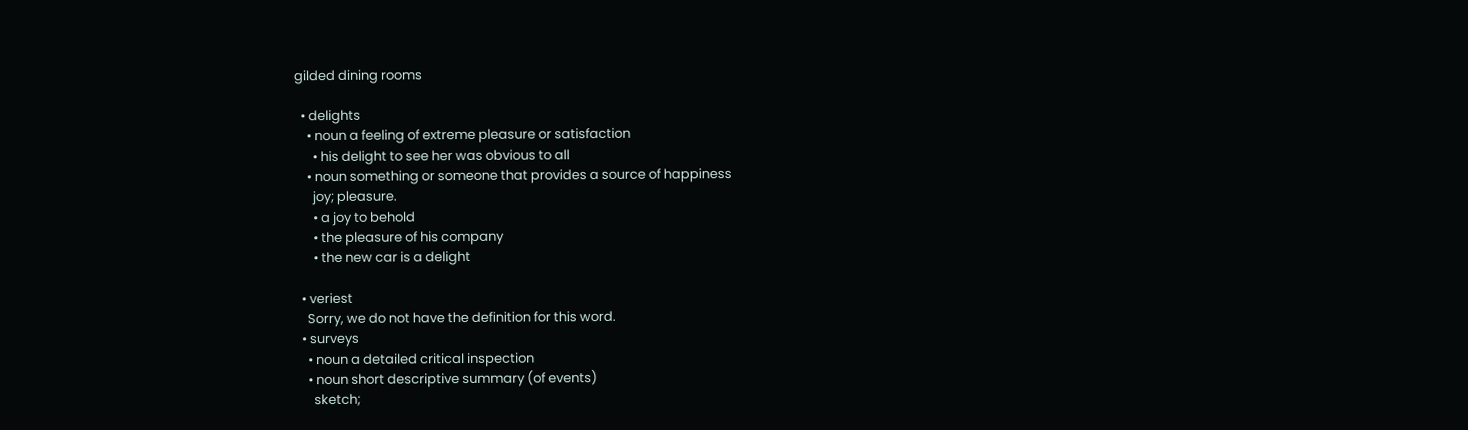gilded dining rooms

  • delights
    • noun a feeling of extreme pleasure or satisfaction
      • his delight to see her was obvious to all
    • noun something or someone that provides a source of happiness
      joy; pleasure.
      • a joy to behold
      • the pleasure of his company
      • the new car is a delight

  • veriest
    Sorry, we do not have the definition for this word.
  • surveys
    • noun a detailed critical inspection
    • noun short descriptive summary (of events)
      sketch;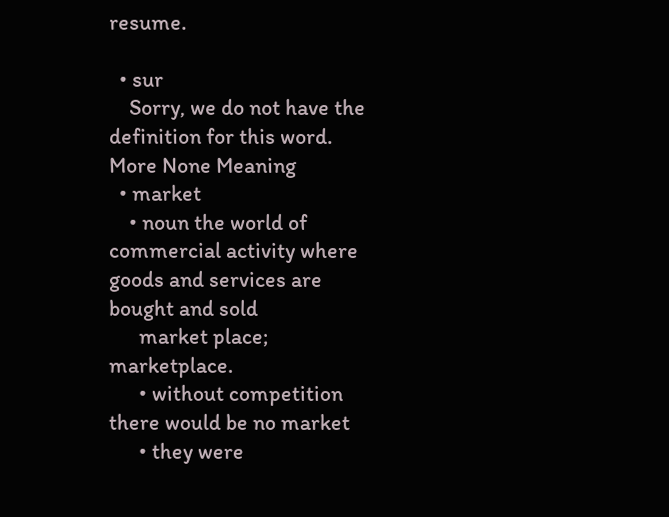resume.

  • sur
    Sorry, we do not have the definition for this word. More None Meaning
  • market
    • noun the world of commercial activity where goods and services are bought and sold
      market place; marketplace.
      • without competition there would be no market
      • they were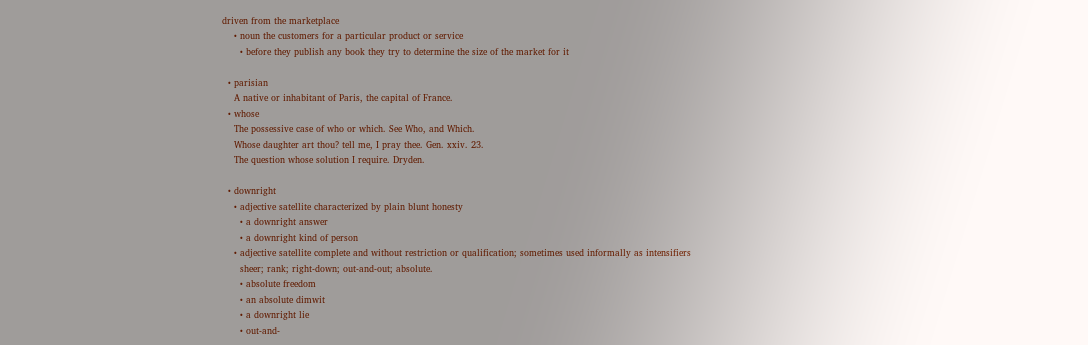driven from the marketplace
    • noun the customers for a particular product or service
      • before they publish any book they try to determine the size of the market for it

  • parisian
    A native or inhabitant of Paris, the capital of France.
  • whose
    The possessive case of who or which. See Who, and Which.
    Whose daughter art thou? tell me, I pray thee. Gen. xxiv. 23.
    The question whose solution I require. Dryden.

  • downright
    • adjective satellite characterized by plain blunt honesty
      • a downright answer
      • a downright kind of person
    • adjective satellite complete and without restriction or qualification; sometimes used informally as intensifiers
      sheer; rank; right-down; out-and-out; absolute.
      • absolute freedom
      • an absolute dimwit
      • a downright lie
      • out-and-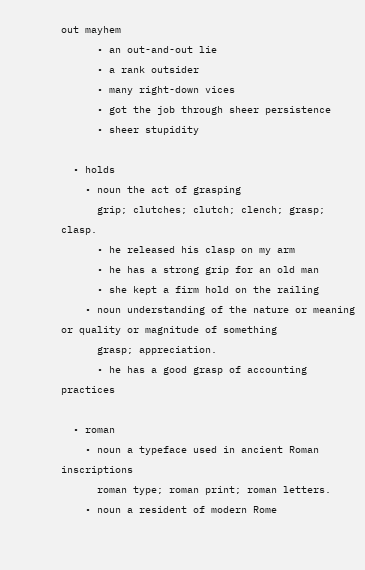out mayhem
      • an out-and-out lie
      • a rank outsider
      • many right-down vices
      • got the job through sheer persistence
      • sheer stupidity

  • holds
    • noun the act of grasping
      grip; clutches; clutch; clench; grasp; clasp.
      • he released his clasp on my arm
      • he has a strong grip for an old man
      • she kept a firm hold on the railing
    • noun understanding of the nature or meaning or quality or magnitude of something
      grasp; appreciation.
      • he has a good grasp of accounting practices

  • roman
    • noun a typeface used in ancient Roman inscriptions
      roman type; roman print; roman letters.
    • noun a resident of modern Rome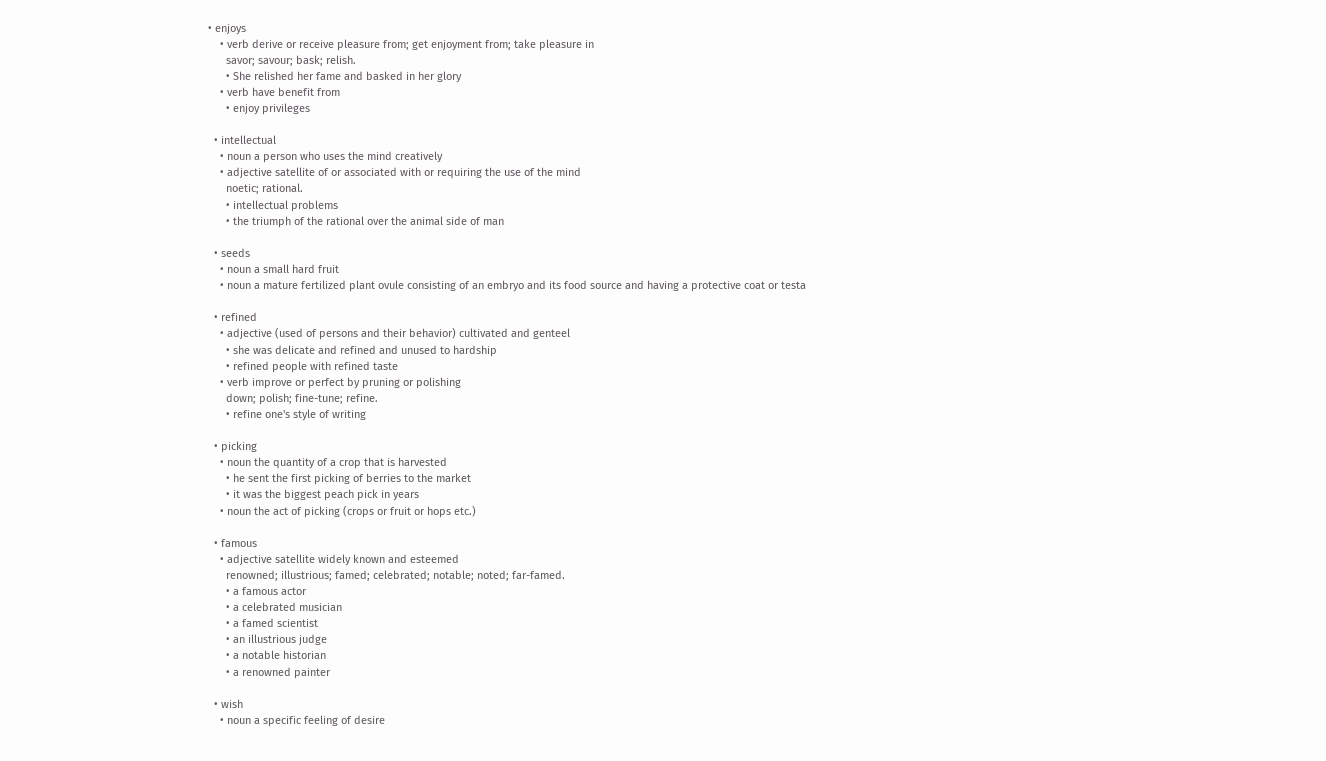• enjoys
    • verb derive or receive pleasure from; get enjoyment from; take pleasure in
      savor; savour; bask; relish.
      • She relished her fame and basked in her glory
    • verb have benefit from
      • enjoy privileges

  • intellectual
    • noun a person who uses the mind creatively
    • adjective satellite of or associated with or requiring the use of the mind
      noetic; rational.
      • intellectual problems
      • the triumph of the rational over the animal side of man

  • seeds
    • noun a small hard fruit
    • noun a mature fertilized plant ovule consisting of an embryo and its food source and having a protective coat or testa

  • refined
    • adjective (used of persons and their behavior) cultivated and genteel
      • she was delicate and refined and unused to hardship
      • refined people with refined taste
    • verb improve or perfect by pruning or polishing
      down; polish; fine-tune; refine.
      • refine one's style of writing

  • picking
    • noun the quantity of a crop that is harvested
      • he sent the first picking of berries to the market
      • it was the biggest peach pick in years
    • noun the act of picking (crops or fruit or hops etc.)

  • famous
    • adjective satellite widely known and esteemed
      renowned; illustrious; famed; celebrated; notable; noted; far-famed.
      • a famous actor
      • a celebrated musician
      • a famed scientist
      • an illustrious judge
      • a notable historian
      • a renowned painter

  • wish
    • noun a specific feeling of desire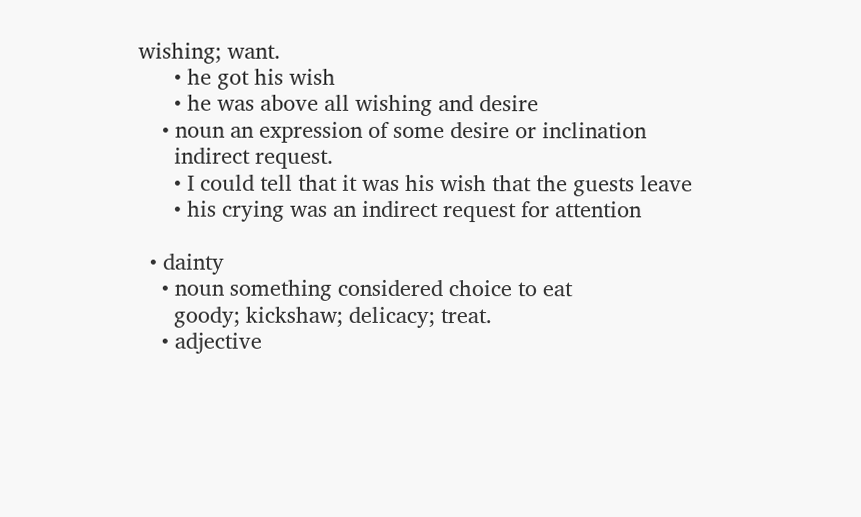wishing; want.
      • he got his wish
      • he was above all wishing and desire
    • noun an expression of some desire or inclination
      indirect request.
      • I could tell that it was his wish that the guests leave
      • his crying was an indirect request for attention

  • dainty
    • noun something considered choice to eat
      goody; kickshaw; delicacy; treat.
    • adjective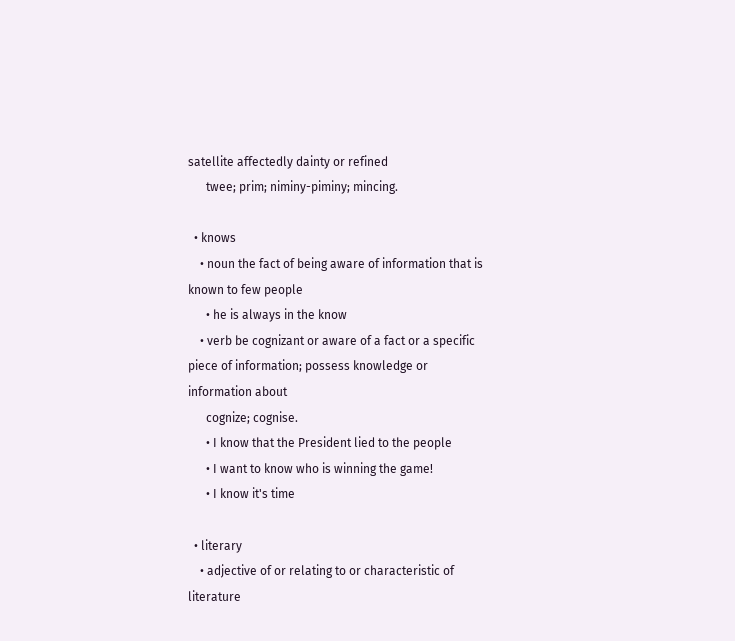satellite affectedly dainty or refined
      twee; prim; niminy-piminy; mincing.

  • knows
    • noun the fact of being aware of information that is known to few people
      • he is always in the know
    • verb be cognizant or aware of a fact or a specific piece of information; possess knowledge or information about
      cognize; cognise.
      • I know that the President lied to the people
      • I want to know who is winning the game!
      • I know it's time

  • literary
    • adjective of or relating to or characteristic of literature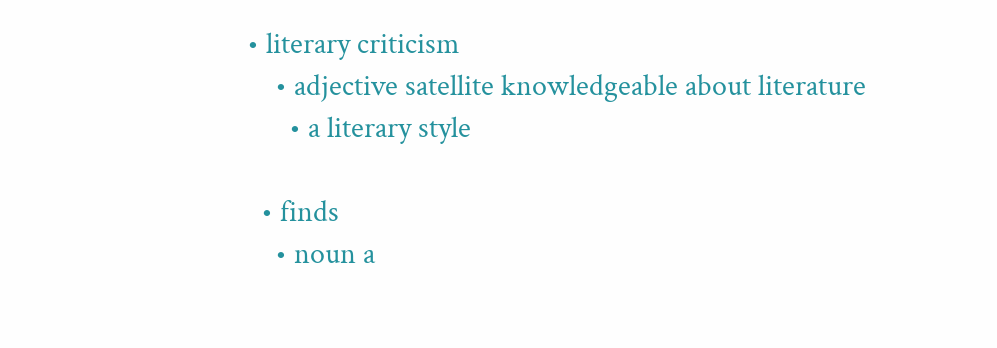• literary criticism
    • adjective satellite knowledgeable about literature
      • a literary style

  • finds
    • noun a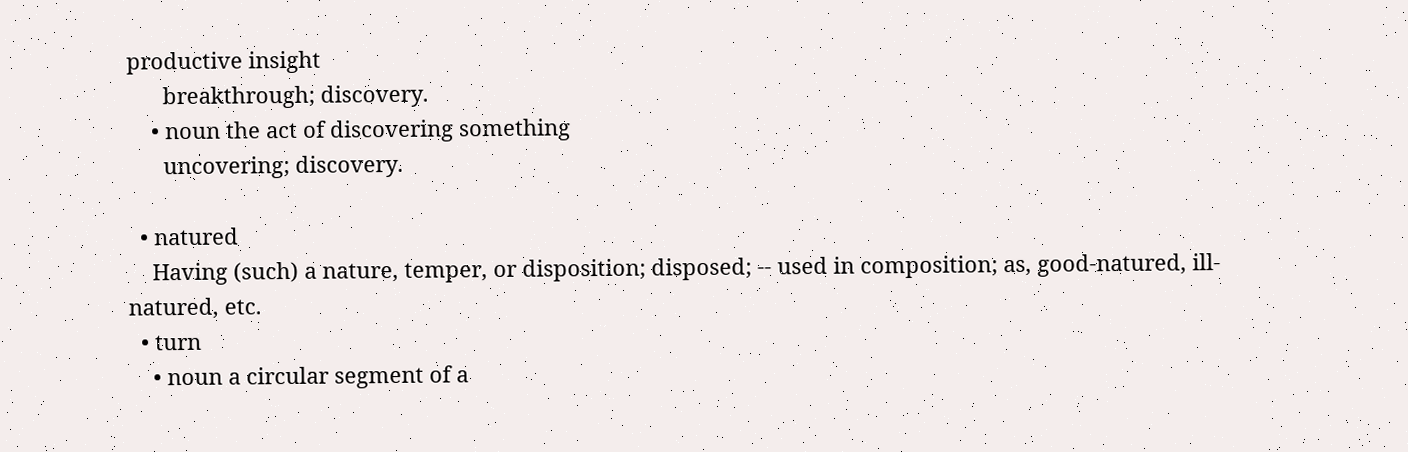productive insight
      breakthrough; discovery.
    • noun the act of discovering something
      uncovering; discovery.

  • natured
    Having (such) a nature, temper, or disposition; disposed; -- used in composition; as, good-natured, ill-natured, etc.
  • turn
    • noun a circular segment of a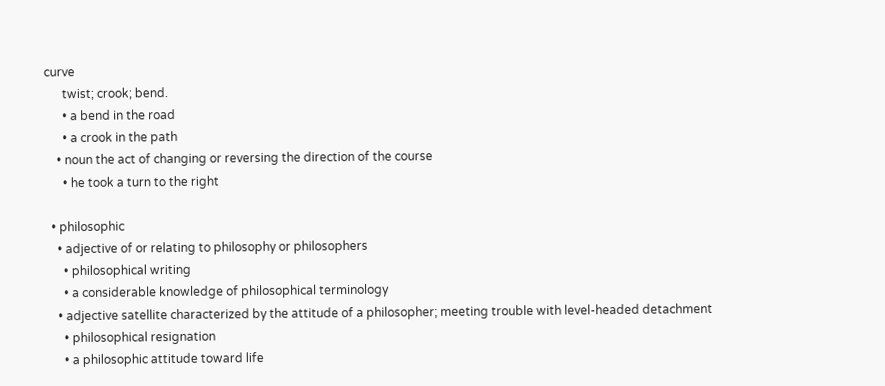curve
      twist; crook; bend.
      • a bend in the road
      • a crook in the path
    • noun the act of changing or reversing the direction of the course
      • he took a turn to the right

  • philosophic
    • adjective of or relating to philosophy or philosophers
      • philosophical writing
      • a considerable knowledge of philosophical terminology
    • adjective satellite characterized by the attitude of a philosopher; meeting trouble with level-headed detachment
      • philosophical resignation
      • a philosophic attitude toward life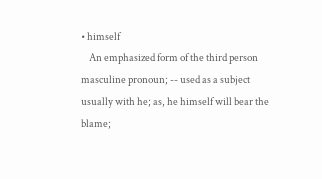• himself
    An emphasized form of the third person masculine pronoun; -- used as a subject usually with he; as, he himself will bear the blame;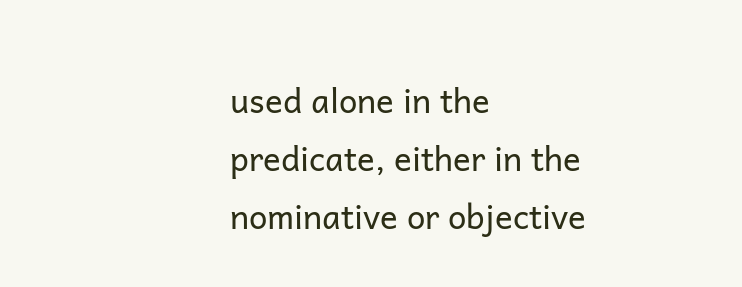used alone in the predicate, either in the nominative or objective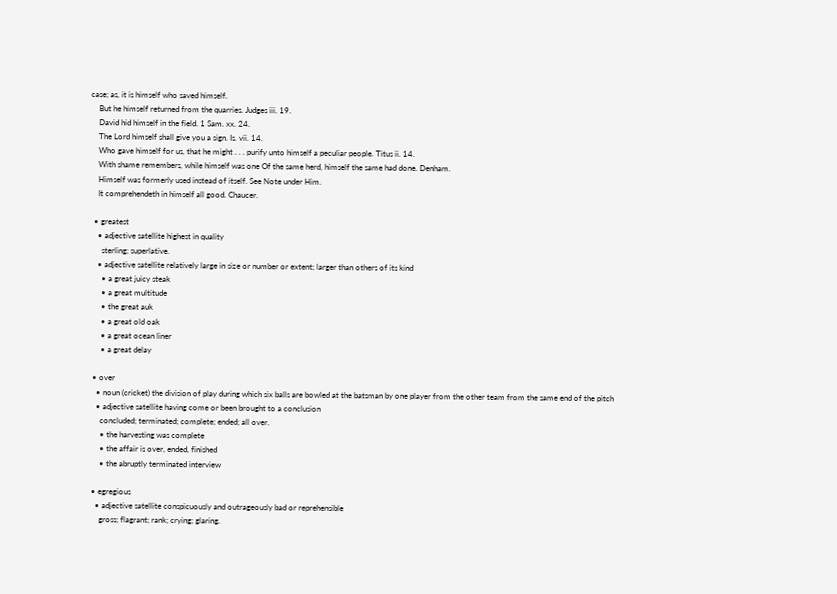case; as, it is himself who saved himself.
    But he himself returned from the quarries. Judges iii. 19.
    David hid himself in the field. 1 Sam. xx. 24.
    The Lord himself shall give you a sign. Is. vii. 14.
    Who gave himself for us, that he might . . . purify unto himself a peculiar people. Titus ii. 14.
    With shame remembers, while himself was one Of the same herd, himself the same had done. Denham.
    Himself was formerly used instead of itself. See Note under Him.
    It comprehendeth in himself all good. Chaucer.

  • greatest
    • adjective satellite highest in quality
      sterling; superlative.
    • adjective satellite relatively large in size or number or extent; larger than others of its kind
      • a great juicy steak
      • a great multitude
      • the great auk
      • a great old oak
      • a great ocean liner
      • a great delay

  • over
    • noun (cricket) the division of play during which six balls are bowled at the batsman by one player from the other team from the same end of the pitch
    • adjective satellite having come or been brought to a conclusion
      concluded; terminated; complete; ended; all over.
      • the harvesting was complete
      • the affair is over, ended, finished
      • the abruptly terminated interview

  • egregious
    • adjective satellite conspicuously and outrageously bad or reprehensible
      gross; flagrant; rank; crying; glaring.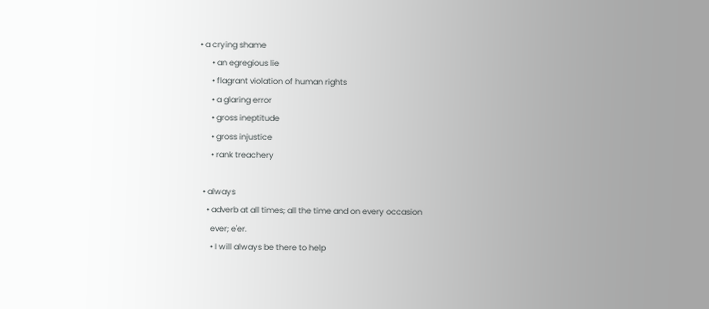• a crying shame
      • an egregious lie
      • flagrant violation of human rights
      • a glaring error
      • gross ineptitude
      • gross injustice
      • rank treachery

  • always
    • adverb at all times; all the time and on every occasion
      ever; e'er.
      • I will always be there to help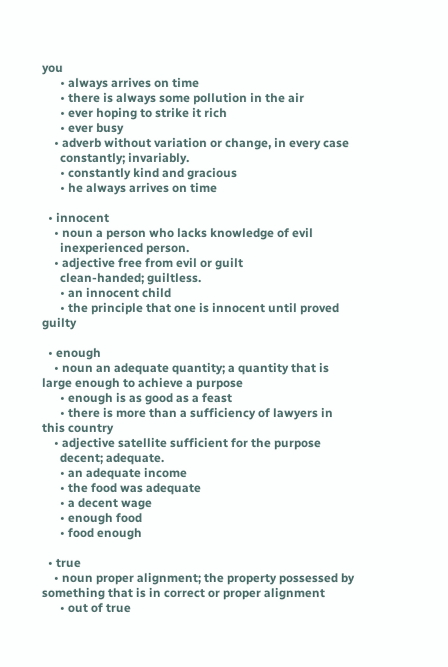you
      • always arrives on time
      • there is always some pollution in the air
      • ever hoping to strike it rich
      • ever busy
    • adverb without variation or change, in every case
      constantly; invariably.
      • constantly kind and gracious
      • he always arrives on time

  • innocent
    • noun a person who lacks knowledge of evil
      inexperienced person.
    • adjective free from evil or guilt
      clean-handed; guiltless.
      • an innocent child
      • the principle that one is innocent until proved guilty

  • enough
    • noun an adequate quantity; a quantity that is large enough to achieve a purpose
      • enough is as good as a feast
      • there is more than a sufficiency of lawyers in this country
    • adjective satellite sufficient for the purpose
      decent; adequate.
      • an adequate income
      • the food was adequate
      • a decent wage
      • enough food
      • food enough

  • true
    • noun proper alignment; the property possessed by something that is in correct or proper alignment
      • out of true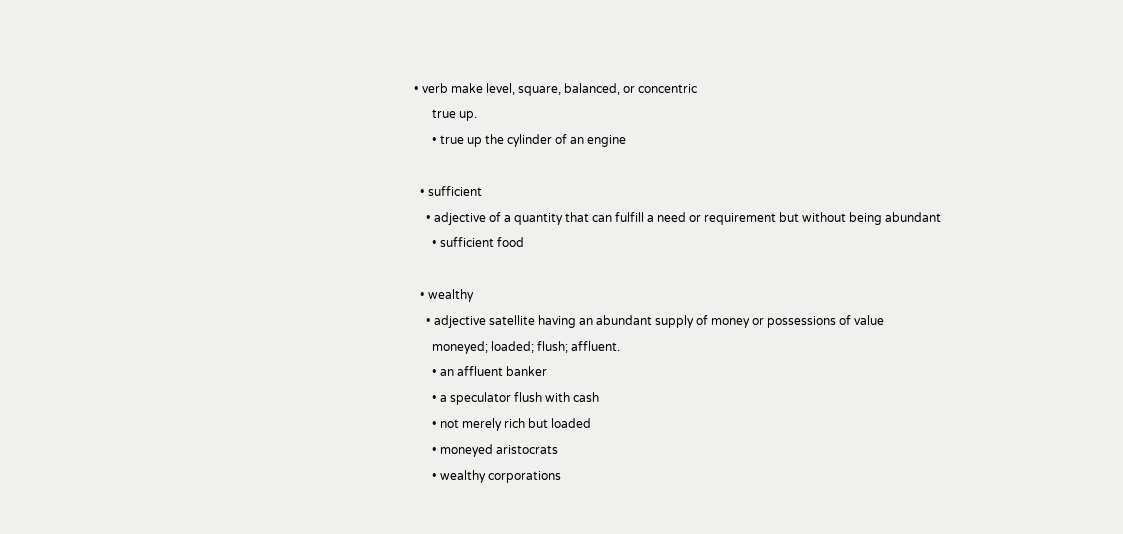• verb make level, square, balanced, or concentric
      true up.
      • true up the cylinder of an engine

  • sufficient
    • adjective of a quantity that can fulfill a need or requirement but without being abundant
      • sufficient food

  • wealthy
    • adjective satellite having an abundant supply of money or possessions of value
      moneyed; loaded; flush; affluent.
      • an affluent banker
      • a speculator flush with cash
      • not merely rich but loaded
      • moneyed aristocrats
      • wealthy corporations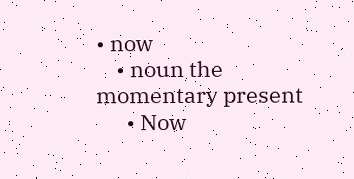• now
    • noun the momentary present
      • Now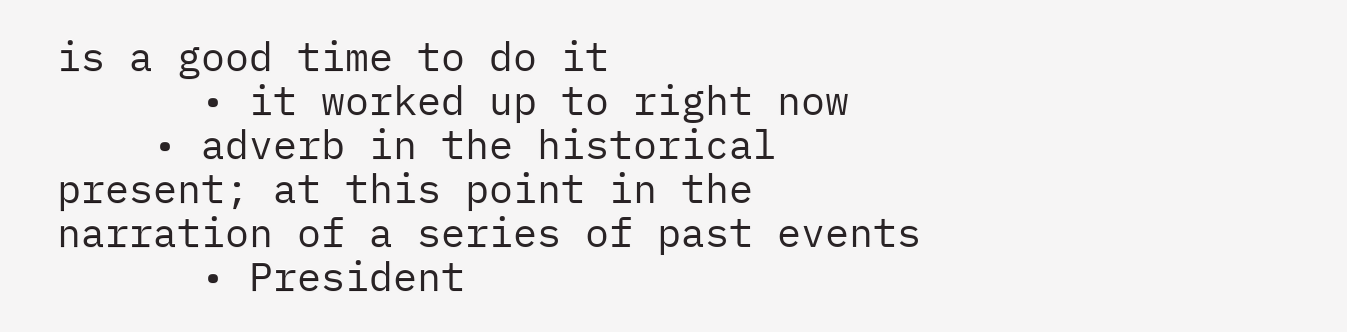is a good time to do it
      • it worked up to right now
    • adverb in the historical present; at this point in the narration of a series of past events
      • President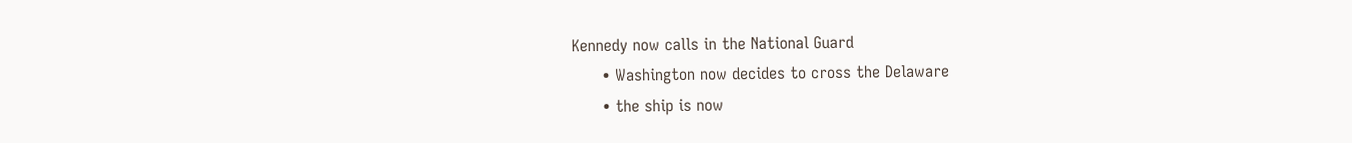Kennedy now calls in the National Guard
      • Washington now decides to cross the Delaware
      • the ship is now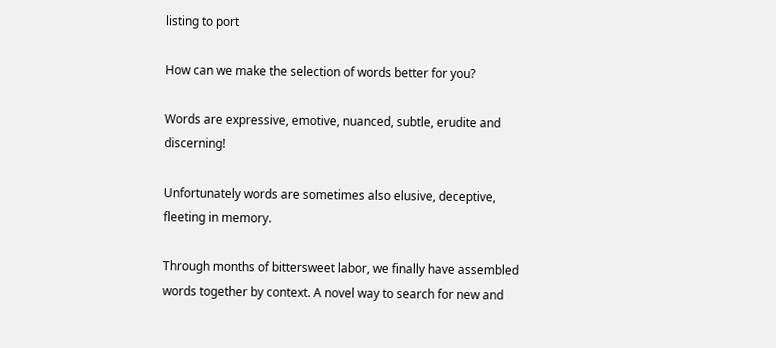listing to port

How can we make the selection of words better for you?

Words are expressive, emotive, nuanced, subtle, erudite and discerning!

Unfortunately words are sometimes also elusive, deceptive, fleeting in memory.

Through months of bittersweet labor, we finally have assembled words together by context. A novel way to search for new and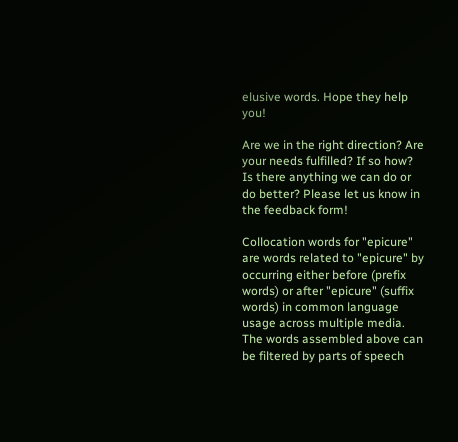elusive words. Hope they help you!

Are we in the right direction? Are your needs fulfilled? If so how? Is there anything we can do or do better? Please let us know in the feedback form!

Collocation words for "epicure" are words related to "epicure" by occurring either before (prefix words) or after "epicure" (suffix words) in common language usage across multiple media. The words assembled above can be filtered by parts of speech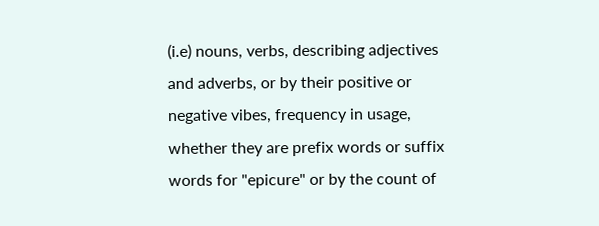(i.e) nouns, verbs, describing adjectives and adverbs, or by their positive or negative vibes, frequency in usage, whether they are prefix words or suffix words for "epicure" or by the count of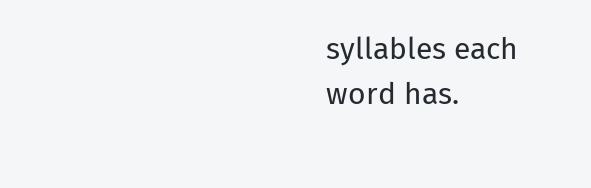syllables each word has.